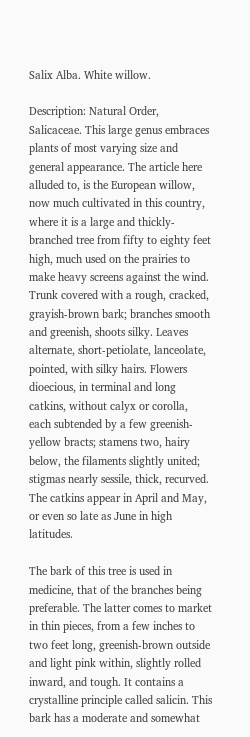Salix Alba. White willow.

Description: Natural Order, Salicaceae. This large genus embraces plants of most varying size and general appearance. The article here alluded to, is the European willow, now much cultivated in this country, where it is a large and thickly-branched tree from fifty to eighty feet high, much used on the prairies to make heavy screens against the wind. Trunk covered with a rough, cracked, grayish-brown bark; branches smooth and greenish, shoots silky. Leaves alternate, short-petiolate, lanceolate, pointed, with silky hairs. Flowers dioecious, in terminal and long catkins, without calyx or corolla, each subtended by a few greenish-yellow bracts; stamens two, hairy below, the filaments slightly united; stigmas nearly sessile, thick, recurved. The catkins appear in April and May, or even so late as June in high latitudes.

The bark of this tree is used in medicine, that of the branches being preferable. The latter comes to market in thin pieces, from a few inches to two feet long, greenish-brown outside and light pink within, slightly rolled inward, and tough. It contains a crystalline principle called salicin. This bark has a moderate and somewhat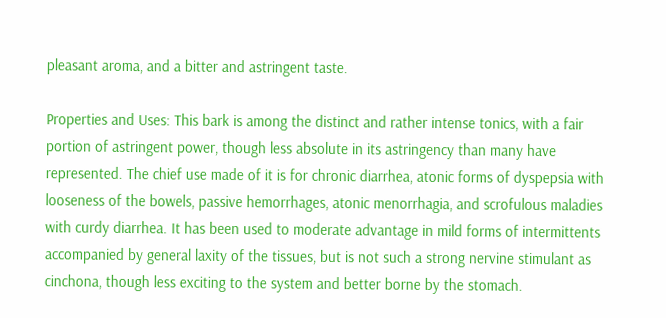pleasant aroma, and a bitter and astringent taste.

Properties and Uses: This bark is among the distinct and rather intense tonics, with a fair portion of astringent power, though less absolute in its astringency than many have represented. The chief use made of it is for chronic diarrhea, atonic forms of dyspepsia with looseness of the bowels, passive hemorrhages, atonic menorrhagia, and scrofulous maladies with curdy diarrhea. It has been used to moderate advantage in mild forms of intermittents accompanied by general laxity of the tissues, but is not such a strong nervine stimulant as cinchona, though less exciting to the system and better borne by the stomach.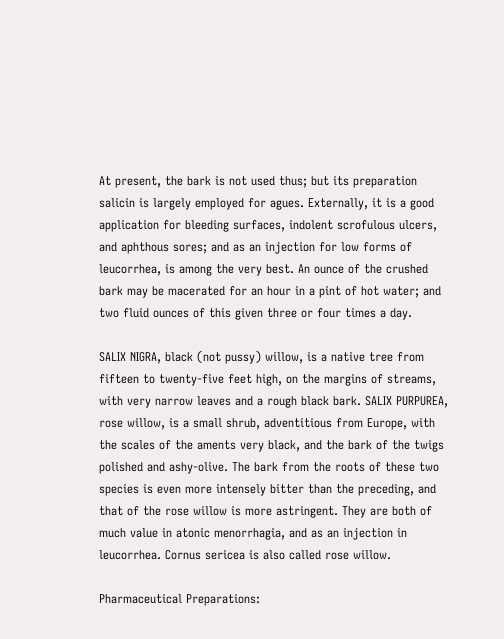At present, the bark is not used thus; but its preparation salicin is largely employed for agues. Externally, it is a good application for bleeding surfaces, indolent scrofulous ulcers, and aphthous sores; and as an injection for low forms of leucorrhea, is among the very best. An ounce of the crushed bark may be macerated for an hour in a pint of hot water; and two fluid ounces of this given three or four times a day.

SALIX NIGRA, black (not pussy) willow, is a native tree from fifteen to twenty-five feet high, on the margins of streams, with very narrow leaves and a rough black bark. SALIX PURPUREA, rose willow, is a small shrub, adventitious from Europe, with the scales of the aments very black, and the bark of the twigs polished and ashy-olive. The bark from the roots of these two species is even more intensely bitter than the preceding, and that of the rose willow is more astringent. They are both of much value in atonic menorrhagia, and as an injection in leucorrhea. Cornus sericea is also called rose willow.

Pharmaceutical Preparations: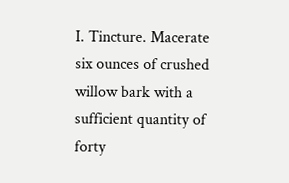I. Tincture. Macerate six ounces of crushed willow bark with a sufficient quantity of forty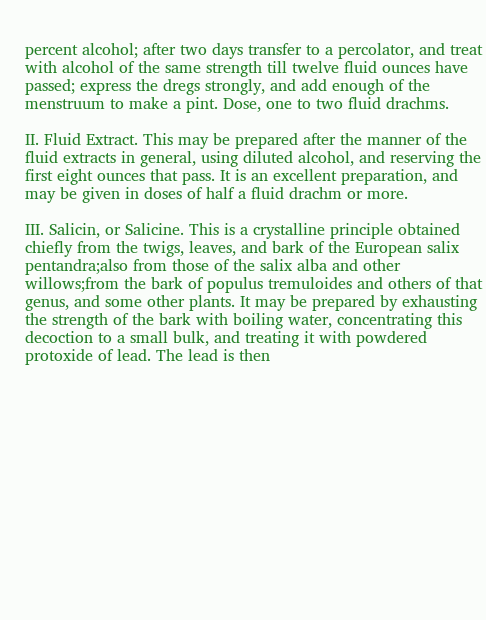percent alcohol; after two days transfer to a percolator, and treat with alcohol of the same strength till twelve fluid ounces have passed; express the dregs strongly, and add enough of the menstruum to make a pint. Dose, one to two fluid drachms.

II. Fluid Extract. This may be prepared after the manner of the fluid extracts in general, using diluted alcohol, and reserving the first eight ounces that pass. It is an excellent preparation, and may be given in doses of half a fluid drachm or more.

III. Salicin, or Salicine. This is a crystalline principle obtained chiefly from the twigs, leaves, and bark of the European salix pentandra;also from those of the salix alba and other willows;from the bark of populus tremuloides and others of that genus, and some other plants. It may be prepared by exhausting the strength of the bark with boiling water, concentrating this decoction to a small bulk, and treating it with powdered protoxide of lead. The lead is then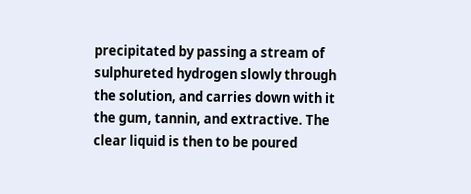precipitated by passing a stream of sulphureted hydrogen slowly through the solution, and carries down with it the gum, tannin, and extractive. The clear liquid is then to be poured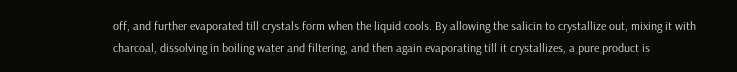off, and further evaporated till crystals form when the liquid cools. By allowing the salicin to crystallize out, mixing it with charcoal, dissolving in boiling water and filtering, and then again evaporating till it crystallizes, a pure product is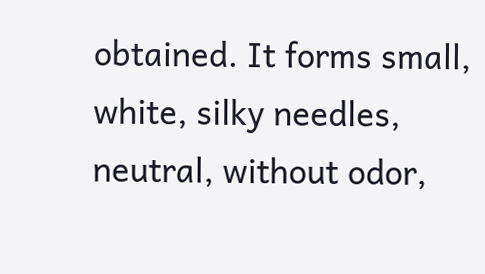obtained. It forms small, white, silky needles, neutral, without odor,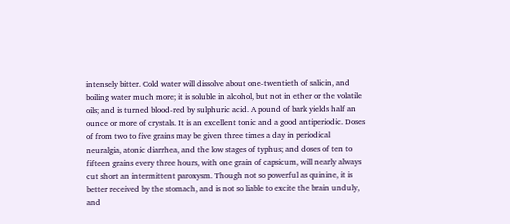intensely bitter. Cold water will dissolve about one-twentieth of salicin, and boiling water much more; it is soluble in alcohol, but not in ether or the volatile oils; and is turned blood-red by sulphuric acid. A pound of bark yields half an ounce or more of crystals. It is an excellent tonic and a good antiperiodic. Doses of from two to five grains may be given three times a day in periodical neuralgia, atonic diarrhea, and the low stages of typhus; and doses of ten to fifteen grains every three hours, with one grain of capsicum, will nearly always cut short an intermittent paroxysm. Though not so powerful as quinine, it is better received by the stomach, and is not so liable to excite the brain unduly, and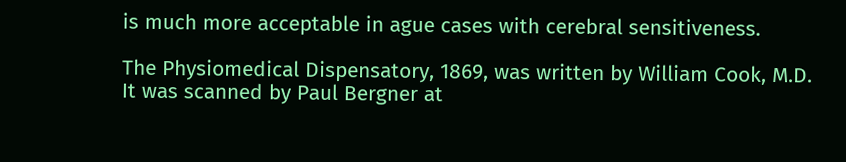is much more acceptable in ague cases with cerebral sensitiveness.

The Physiomedical Dispensatory, 1869, was written by William Cook, M.D.
It was scanned by Paul Bergner at